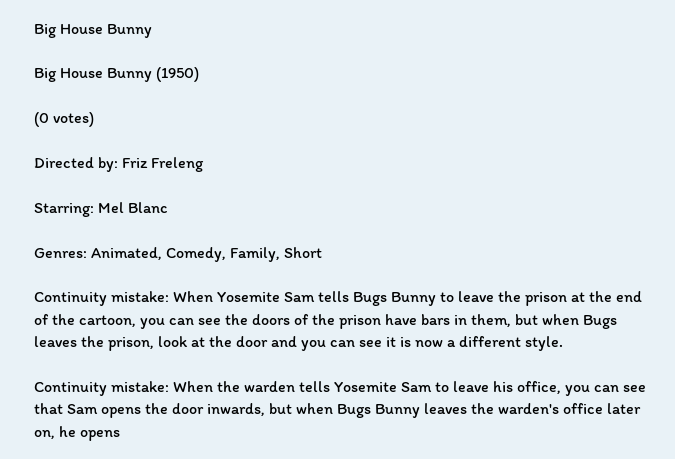Big House Bunny

Big House Bunny (1950)

(0 votes)

Directed by: Friz Freleng

Starring: Mel Blanc

Genres: Animated, Comedy, Family, Short

Continuity mistake: When Yosemite Sam tells Bugs Bunny to leave the prison at the end of the cartoon, you can see the doors of the prison have bars in them, but when Bugs leaves the prison, look at the door and you can see it is now a different style.

Continuity mistake: When the warden tells Yosemite Sam to leave his office, you can see that Sam opens the door inwards, but when Bugs Bunny leaves the warden's office later on, he opens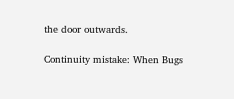the door outwards.

Continuity mistake: When Bugs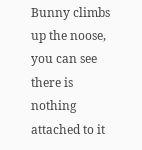Bunny climbs up the noose, you can see there is nothing attached to it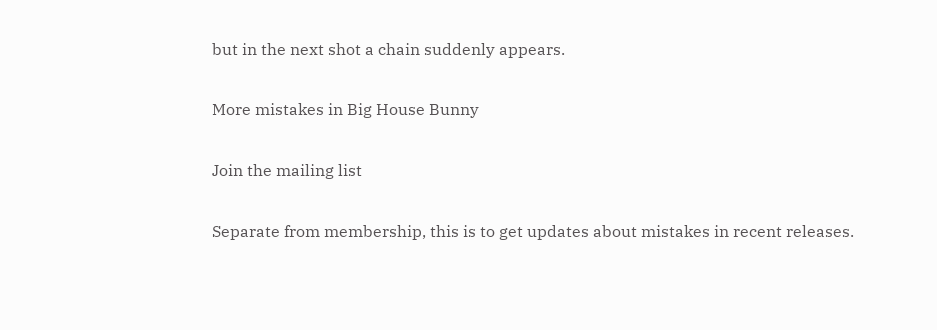but in the next shot a chain suddenly appears.

More mistakes in Big House Bunny

Join the mailing list

Separate from membership, this is to get updates about mistakes in recent releases.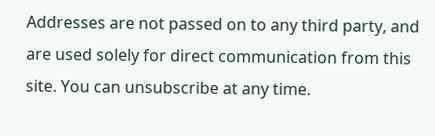Addresses are not passed on to any third party, and are used solely for direct communication from this site. You can unsubscribe at any time.